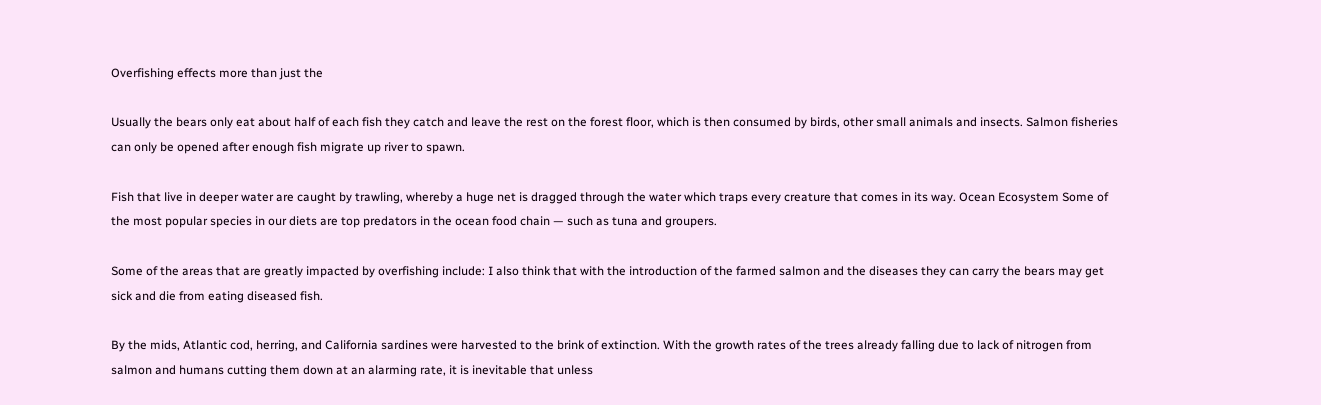Overfishing effects more than just the

Usually the bears only eat about half of each fish they catch and leave the rest on the forest floor, which is then consumed by birds, other small animals and insects. Salmon fisheries can only be opened after enough fish migrate up river to spawn.

Fish that live in deeper water are caught by trawling, whereby a huge net is dragged through the water which traps every creature that comes in its way. Ocean Ecosystem Some of the most popular species in our diets are top predators in the ocean food chain — such as tuna and groupers.

Some of the areas that are greatly impacted by overfishing include: I also think that with the introduction of the farmed salmon and the diseases they can carry the bears may get sick and die from eating diseased fish.

By the mids, Atlantic cod, herring, and California sardines were harvested to the brink of extinction. With the growth rates of the trees already falling due to lack of nitrogen from salmon and humans cutting them down at an alarming rate, it is inevitable that unless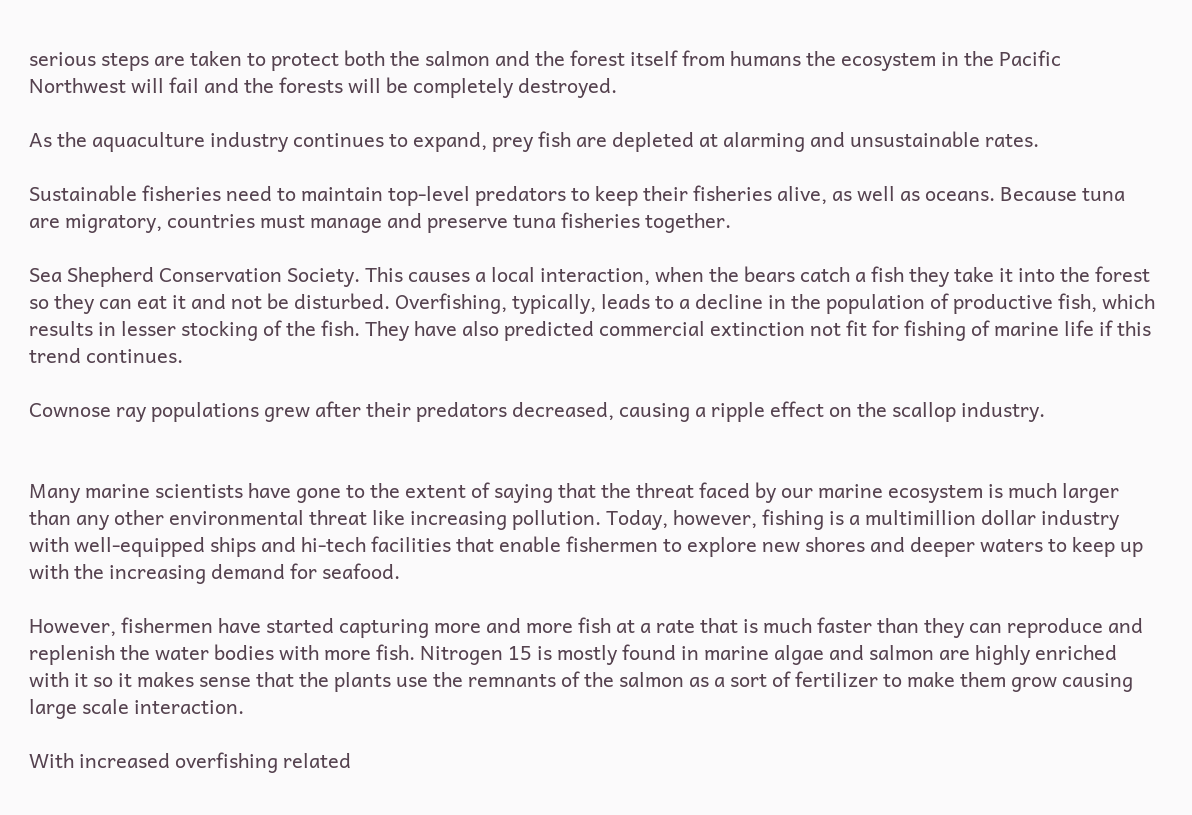serious steps are taken to protect both the salmon and the forest itself from humans the ecosystem in the Pacific Northwest will fail and the forests will be completely destroyed.

As the aquaculture industry continues to expand, prey fish are depleted at alarming and unsustainable rates.

Sustainable fisheries need to maintain top-level predators to keep their fisheries alive, as well as oceans. Because tuna are migratory, countries must manage and preserve tuna fisheries together.

Sea Shepherd Conservation Society. This causes a local interaction, when the bears catch a fish they take it into the forest so they can eat it and not be disturbed. Overfishing, typically, leads to a decline in the population of productive fish, which results in lesser stocking of the fish. They have also predicted commercial extinction not fit for fishing of marine life if this trend continues.

Cownose ray populations grew after their predators decreased, causing a ripple effect on the scallop industry.


Many marine scientists have gone to the extent of saying that the threat faced by our marine ecosystem is much larger than any other environmental threat like increasing pollution. Today, however, fishing is a multimillion dollar industry with well-equipped ships and hi-tech facilities that enable fishermen to explore new shores and deeper waters to keep up with the increasing demand for seafood.

However, fishermen have started capturing more and more fish at a rate that is much faster than they can reproduce and replenish the water bodies with more fish. Nitrogen 15 is mostly found in marine algae and salmon are highly enriched with it so it makes sense that the plants use the remnants of the salmon as a sort of fertilizer to make them grow causing large scale interaction.

With increased overfishing related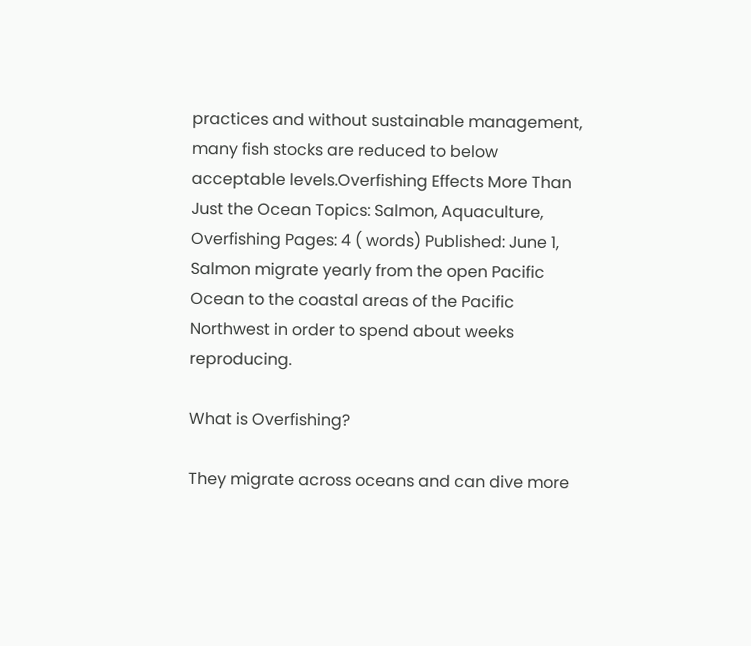practices and without sustainable management, many fish stocks are reduced to below acceptable levels.Overfishing Effects More Than Just the Ocean Topics: Salmon, Aquaculture, Overfishing Pages: 4 ( words) Published: June 1, Salmon migrate yearly from the open Pacific Ocean to the coastal areas of the Pacific Northwest in order to spend about weeks reproducing.

What is Overfishing?

They migrate across oceans and can dive more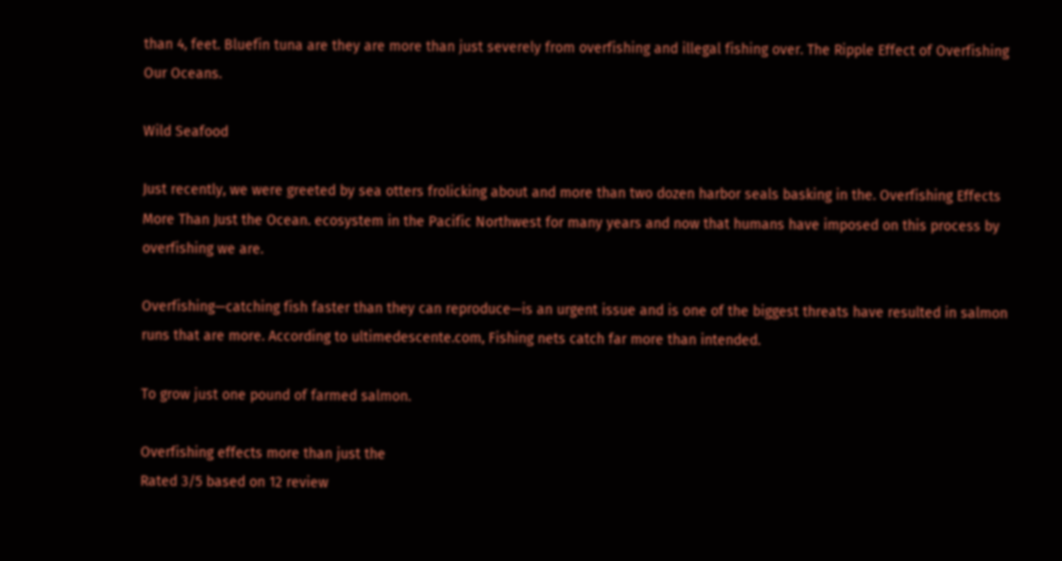than 4, feet. Bluefin tuna are they are more than just severely from overfishing and illegal fishing over. The Ripple Effect of Overfishing Our Oceans.

Wild Seafood

Just recently, we were greeted by sea otters frolicking about and more than two dozen harbor seals basking in the. Overfishing Effects More Than Just the Ocean. ecosystem in the Pacific Northwest for many years and now that humans have imposed on this process by overfishing we are.

Overfishing—catching fish faster than they can reproduce—is an urgent issue and is one of the biggest threats have resulted in salmon runs that are more. According to ultimedescente.com, Fishing nets catch far more than intended.

To grow just one pound of farmed salmon.

Overfishing effects more than just the
Rated 3/5 based on 12 review